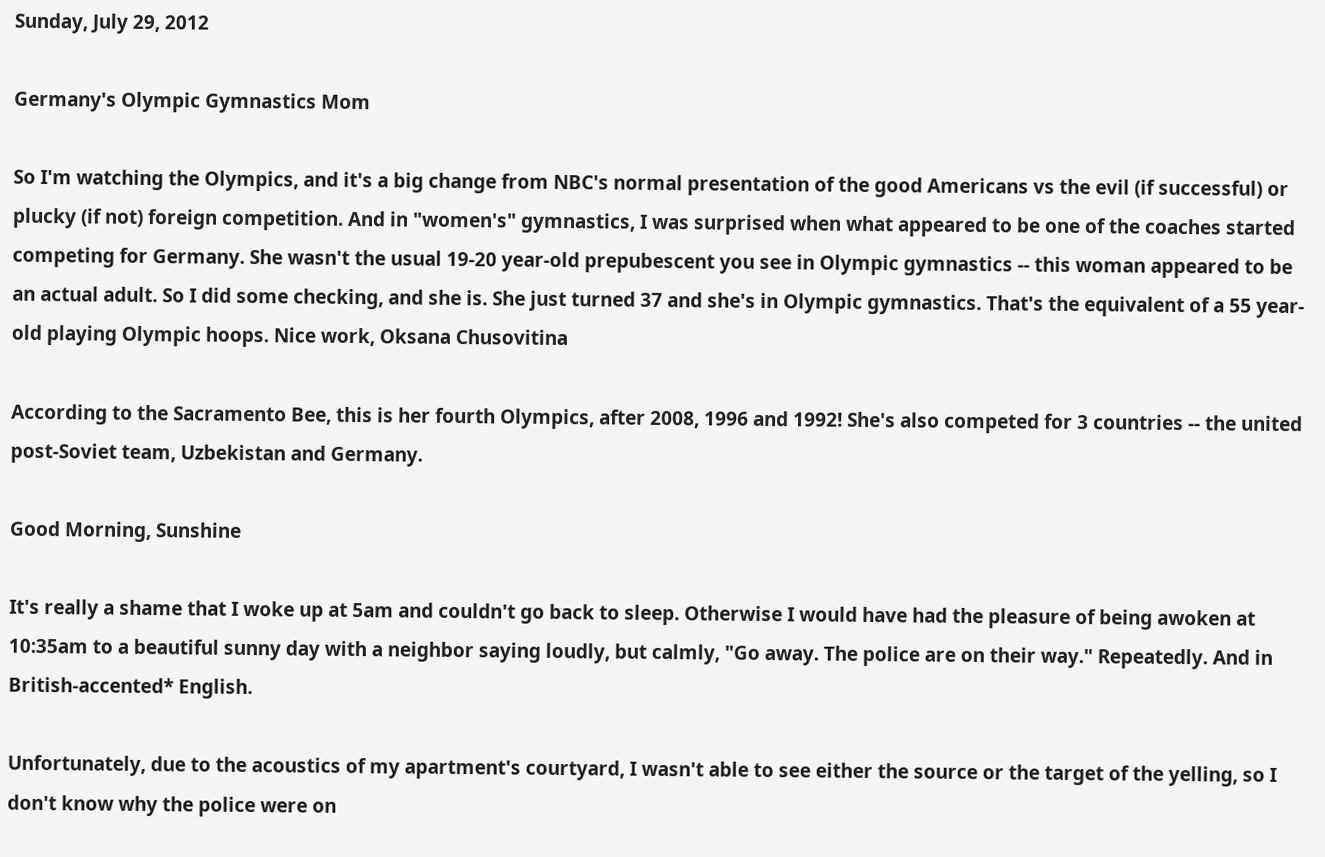Sunday, July 29, 2012

Germany's Olympic Gymnastics Mom

So I'm watching the Olympics, and it's a big change from NBC's normal presentation of the good Americans vs the evil (if successful) or plucky (if not) foreign competition. And in "women's" gymnastics, I was surprised when what appeared to be one of the coaches started competing for Germany. She wasn't the usual 19-20 year-old prepubescent you see in Olympic gymnastics -- this woman appeared to be an actual adult. So I did some checking, and she is. She just turned 37 and she's in Olympic gymnastics. That's the equivalent of a 55 year-old playing Olympic hoops. Nice work, Oksana Chusovitina

According to the Sacramento Bee, this is her fourth Olympics, after 2008, 1996 and 1992! She's also competed for 3 countries -- the united post-Soviet team, Uzbekistan and Germany.

Good Morning, Sunshine

It's really a shame that I woke up at 5am and couldn't go back to sleep. Otherwise I would have had the pleasure of being awoken at 10:35am to a beautiful sunny day with a neighbor saying loudly, but calmly, "Go away. The police are on their way." Repeatedly. And in British-accented* English.

Unfortunately, due to the acoustics of my apartment's courtyard, I wasn't able to see either the source or the target of the yelling, so I don't know why the police were on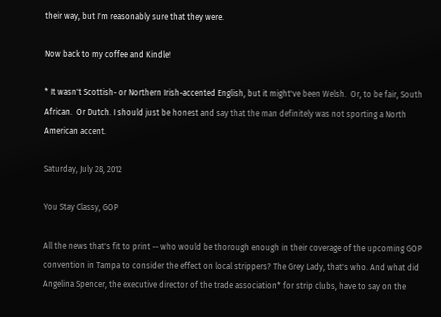their way, but I'm reasonably sure that they were.

Now back to my coffee and Kindle!

* It wasn't Scottish- or Northern Irish-accented English, but it might've been Welsh.  Or, to be fair, South African.  Or Dutch. I should just be honest and say that the man definitely was not sporting a North American accent.

Saturday, July 28, 2012

You Stay Classy, GOP

All the news that's fit to print -- who would be thorough enough in their coverage of the upcoming GOP convention in Tampa to consider the effect on local strippers? The Grey Lady, that's who. And what did Angelina Spencer, the executive director of the trade association* for strip clubs, have to say on the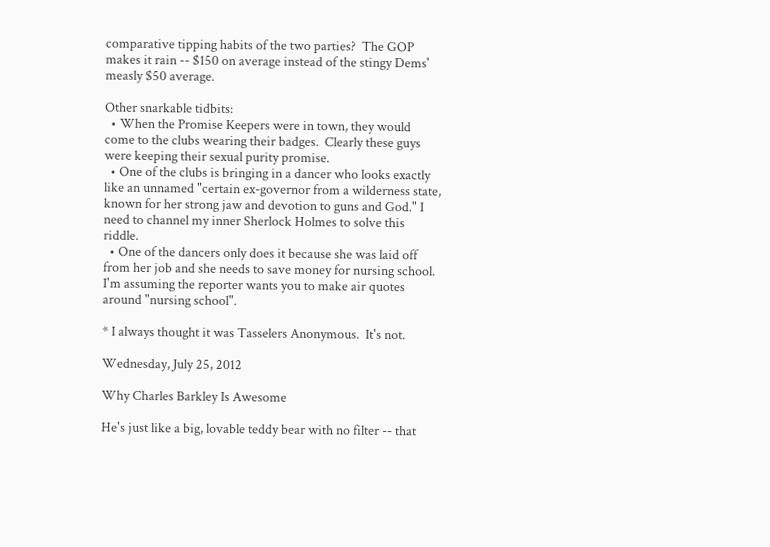comparative tipping habits of the two parties?  The GOP makes it rain -- $150 on average instead of the stingy Dems' measly $50 average.

Other snarkable tidbits:
  • When the Promise Keepers were in town, they would come to the clubs wearing their badges.  Clearly these guys were keeping their sexual purity promise.
  • One of the clubs is bringing in a dancer who looks exactly like an unnamed "certain ex-governor from a wilderness state, known for her strong jaw and devotion to guns and God." I need to channel my inner Sherlock Holmes to solve this riddle.
  • One of the dancers only does it because she was laid off from her job and she needs to save money for nursing school.  I'm assuming the reporter wants you to make air quotes around "nursing school".

* I always thought it was Tasselers Anonymous.  It's not.

Wednesday, July 25, 2012

Why Charles Barkley Is Awesome

He's just like a big, lovable teddy bear with no filter -- that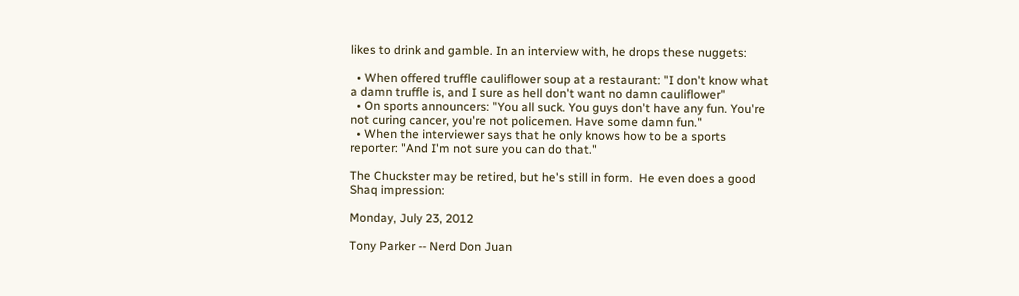likes to drink and gamble. In an interview with, he drops these nuggets:

  • When offered truffle cauliflower soup at a restaurant: "I don't know what a damn truffle is, and I sure as hell don't want no damn cauliflower"
  • On sports announcers: "You all suck. You guys don't have any fun. You're not curing cancer, you're not policemen. Have some damn fun."
  • When the interviewer says that he only knows how to be a sports reporter: "And I'm not sure you can do that."

The Chuckster may be retired, but he's still in form.  He even does a good Shaq impression:

Monday, July 23, 2012

Tony Parker -- Nerd Don Juan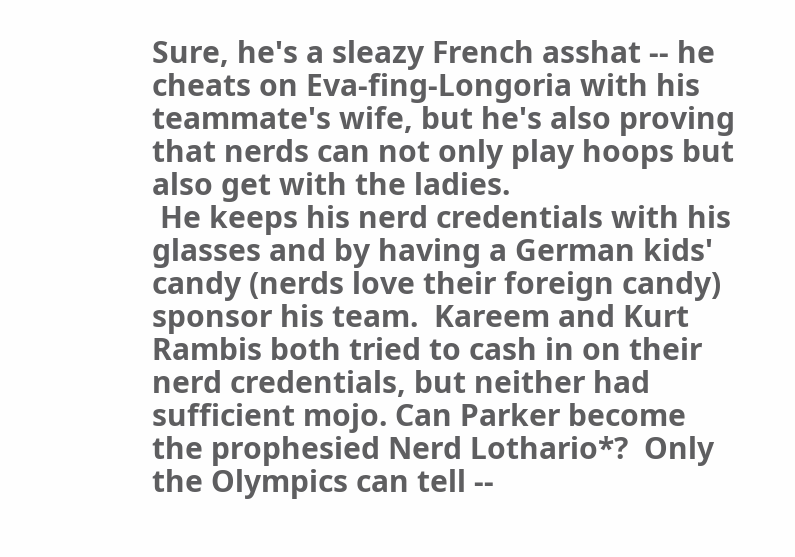Sure, he's a sleazy French asshat -- he cheats on Eva-fing-Longoria with his teammate's wife, but he's also proving that nerds can not only play hoops but also get with the ladies.
 He keeps his nerd credentials with his glasses and by having a German kids' candy (nerds love their foreign candy) sponsor his team.  Kareem and Kurt Rambis both tried to cash in on their nerd credentials, but neither had sufficient mojo. Can Parker become the prophesied Nerd Lothario*?  Only the Olympics can tell --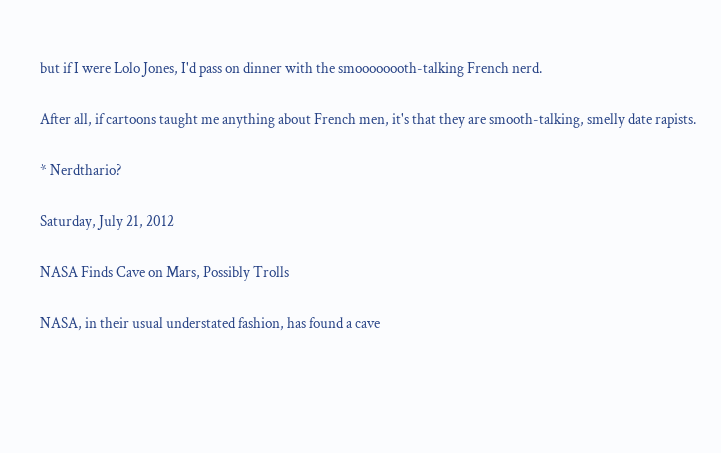but if I were Lolo Jones, I'd pass on dinner with the smoooooooth-talking French nerd.

After all, if cartoons taught me anything about French men, it's that they are smooth-talking, smelly date rapists.

* Nerdthario?

Saturday, July 21, 2012

NASA Finds Cave on Mars, Possibly Trolls

NASA, in their usual understated fashion, has found a cave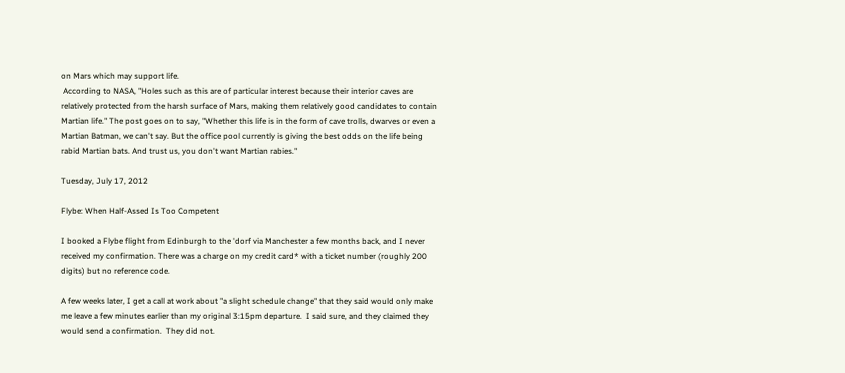on Mars which may support life.
 According to NASA, "Holes such as this are of particular interest because their interior caves are relatively protected from the harsh surface of Mars, making them relatively good candidates to contain Martian life." The post goes on to say, "Whether this life is in the form of cave trolls, dwarves or even a Martian Batman, we can't say. But the office pool currently is giving the best odds on the life being rabid Martian bats. And trust us, you don't want Martian rabies."

Tuesday, July 17, 2012

Flybe: When Half-Assed Is Too Competent

I booked a Flybe flight from Edinburgh to the 'dorf via Manchester a few months back, and I never received my confirmation. There was a charge on my credit card* with a ticket number (roughly 200 digits) but no reference code.

A few weeks later, I get a call at work about "a slight schedule change" that they said would only make me leave a few minutes earlier than my original 3:15pm departure.  I said sure, and they claimed they would send a confirmation.  They did not.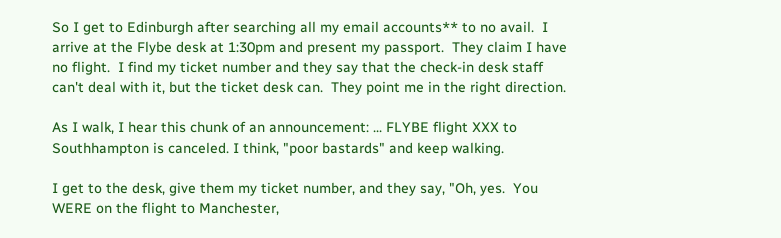So I get to Edinburgh after searching all my email accounts** to no avail.  I arrive at the Flybe desk at 1:30pm and present my passport.  They claim I have no flight.  I find my ticket number and they say that the check-in desk staff can't deal with it, but the ticket desk can.  They point me in the right direction.

As I walk, I hear this chunk of an announcement: ... FLYBE flight XXX to Southhampton is canceled. I think, "poor bastards" and keep walking.

I get to the desk, give them my ticket number, and they say, "Oh, yes.  You WERE on the flight to Manchester,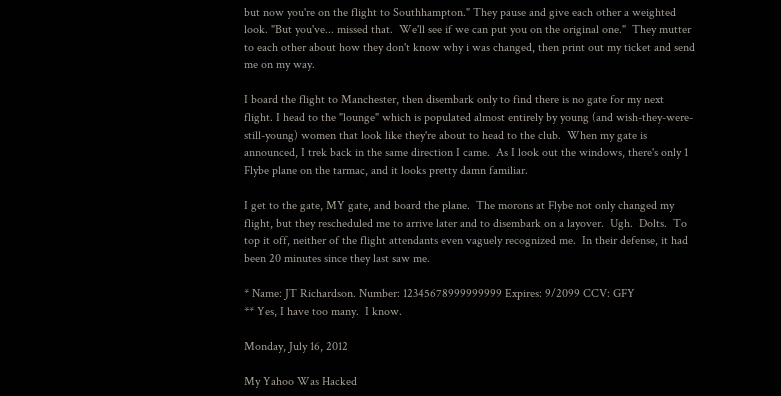but now you're on the flight to Southhampton." They pause and give each other a weighted look. "But you've... missed that.  We'll see if we can put you on the original one."  They mutter to each other about how they don't know why i was changed, then print out my ticket and send me on my way.

I board the flight to Manchester, then disembark only to find there is no gate for my next flight. I head to the "lounge" which is populated almost entirely by young (and wish-they-were-still-young) women that look like they're about to head to the club.  When my gate is announced, I trek back in the same direction I came.  As I look out the windows, there's only 1 Flybe plane on the tarmac, and it looks pretty damn familiar.

I get to the gate, MY gate, and board the plane.  The morons at Flybe not only changed my flight, but they rescheduled me to arrive later and to disembark on a layover.  Ugh.  Dolts.  To top it off, neither of the flight attendants even vaguely recognized me.  In their defense, it had been 20 minutes since they last saw me.

* Name: JT Richardson. Number: 12345678999999999 Expires: 9/2099 CCV: GFY
** Yes, I have too many.  I know.

Monday, July 16, 2012

My Yahoo Was Hacked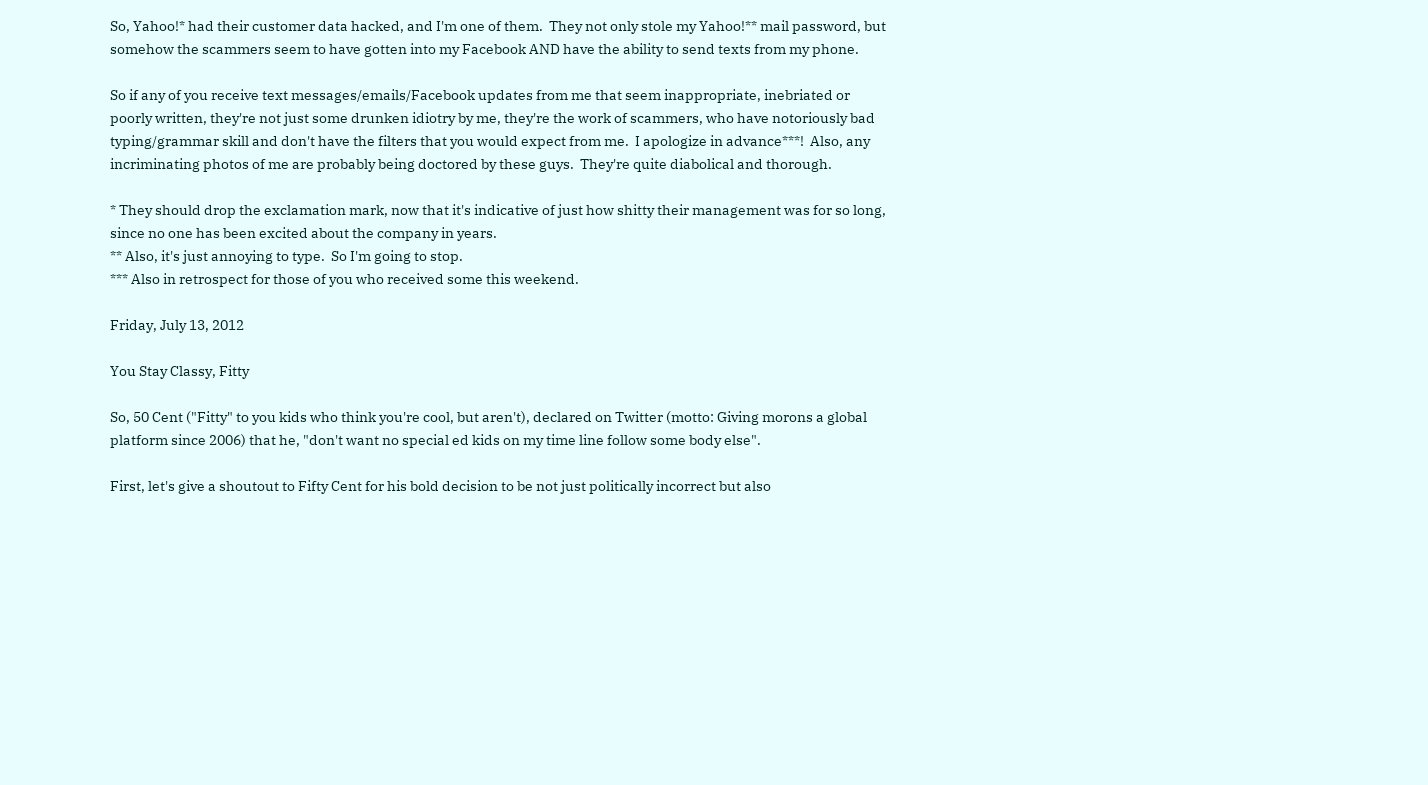So, Yahoo!* had their customer data hacked, and I'm one of them.  They not only stole my Yahoo!** mail password, but somehow the scammers seem to have gotten into my Facebook AND have the ability to send texts from my phone.

So if any of you receive text messages/emails/Facebook updates from me that seem inappropriate, inebriated or poorly written, they're not just some drunken idiotry by me, they're the work of scammers, who have notoriously bad typing/grammar skill and don't have the filters that you would expect from me.  I apologize in advance***!  Also, any incriminating photos of me are probably being doctored by these guys.  They're quite diabolical and thorough.

* They should drop the exclamation mark, now that it's indicative of just how shitty their management was for so long, since no one has been excited about the company in years.
** Also, it's just annoying to type.  So I'm going to stop.
*** Also in retrospect for those of you who received some this weekend.

Friday, July 13, 2012

You Stay Classy, Fitty

So, 50 Cent ("Fitty" to you kids who think you're cool, but aren't), declared on Twitter (motto: Giving morons a global platform since 2006) that he, "don't want no special ed kids on my time line follow some body else".

First, let's give a shoutout to Fifty Cent for his bold decision to be not just politically incorrect but also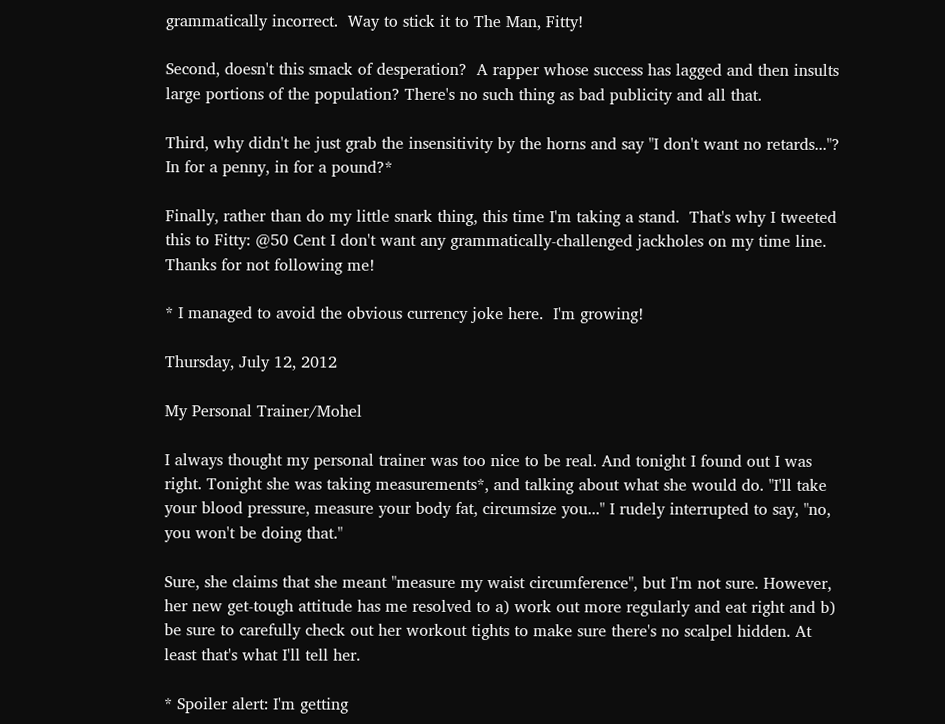grammatically incorrect.  Way to stick it to The Man, Fitty!

Second, doesn't this smack of desperation?  A rapper whose success has lagged and then insults large portions of the population? There's no such thing as bad publicity and all that.

Third, why didn't he just grab the insensitivity by the horns and say "I don't want no retards..."?  In for a penny, in for a pound?*

Finally, rather than do my little snark thing, this time I'm taking a stand.  That's why I tweeted this to Fitty: @50 Cent I don't want any grammatically-challenged jackholes on my time line. Thanks for not following me!

* I managed to avoid the obvious currency joke here.  I'm growing!

Thursday, July 12, 2012

My Personal Trainer/Mohel

I always thought my personal trainer was too nice to be real. And tonight I found out I was right. Tonight she was taking measurements*, and talking about what she would do. "I'll take your blood pressure, measure your body fat, circumsize you..." I rudely interrupted to say, "no, you won't be doing that."

Sure, she claims that she meant "measure my waist circumference", but I'm not sure. However, her new get-tough attitude has me resolved to a) work out more regularly and eat right and b) be sure to carefully check out her workout tights to make sure there's no scalpel hidden. At least that's what I'll tell her.

* Spoiler alert: I'm getting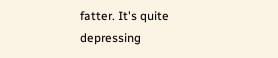fatter. It's quite depressing